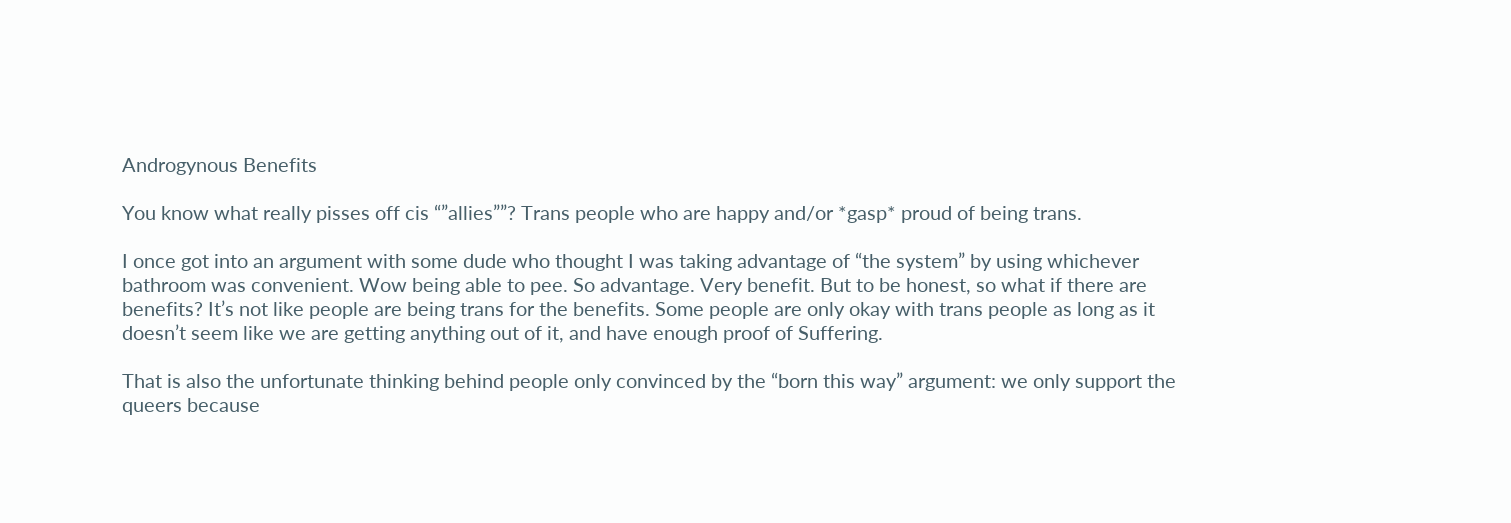Androgynous Benefits

You know what really pisses off cis “”allies””? Trans people who are happy and/or *gasp* proud of being trans.

I once got into an argument with some dude who thought I was taking advantage of “the system” by using whichever bathroom was convenient. Wow being able to pee. So advantage. Very benefit. But to be honest, so what if there are benefits? It’s not like people are being trans for the benefits. Some people are only okay with trans people as long as it doesn’t seem like we are getting anything out of it, and have enough proof of Suffering.

That is also the unfortunate thinking behind people only convinced by the “born this way” argument: we only support the queers because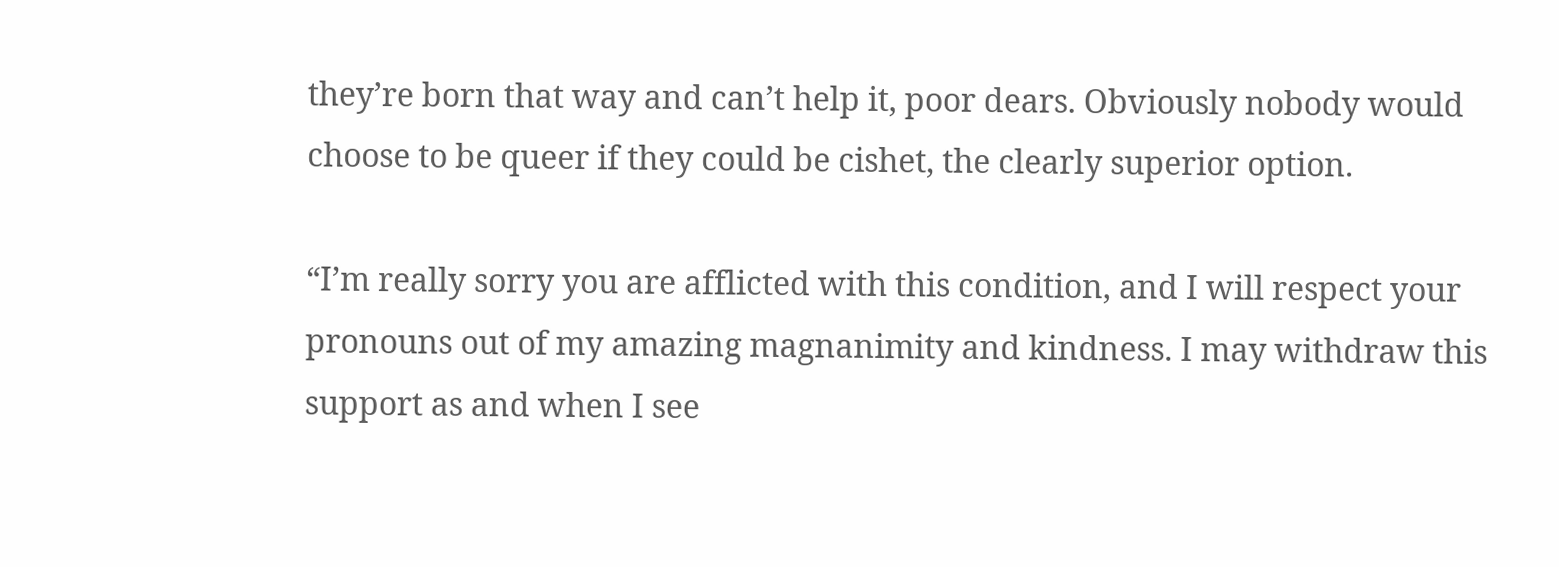they’re born that way and can’t help it, poor dears. Obviously nobody would choose to be queer if they could be cishet, the clearly superior option.

“I’m really sorry you are afflicted with this condition, and I will respect your pronouns out of my amazing magnanimity and kindness. I may withdraw this support as and when I see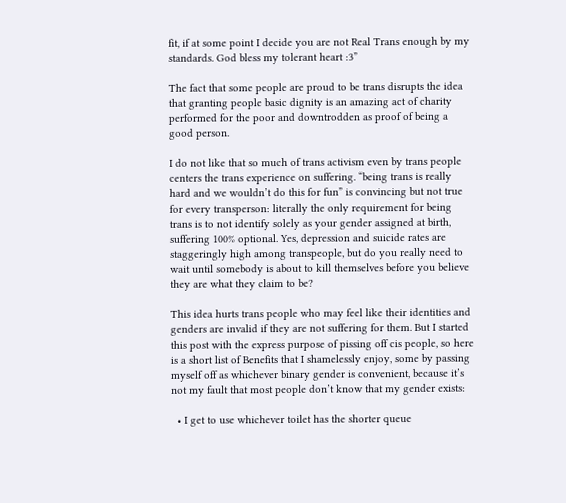fit, if at some point I decide you are not Real Trans enough by my standards. God bless my tolerant heart :3”

The fact that some people are proud to be trans disrupts the idea that granting people basic dignity is an amazing act of charity performed for the poor and downtrodden as proof of being a good person.

I do not like that so much of trans activism even by trans people centers the trans experience on suffering. “being trans is really hard and we wouldn’t do this for fun” is convincing but not true for every transperson: literally the only requirement for being trans is to not identify solely as your gender assigned at birth, suffering 100% optional. Yes, depression and suicide rates are staggeringly high among transpeople, but do you really need to wait until somebody is about to kill themselves before you believe they are what they claim to be?

This idea hurts trans people who may feel like their identities and genders are invalid if they are not suffering for them. But I started this post with the express purpose of pissing off cis people, so here is a short list of Benefits that I shamelessly enjoy, some by passing myself off as whichever binary gender is convenient, because it’s not my fault that most people don’t know that my gender exists:

  • I get to use whichever toilet has the shorter queue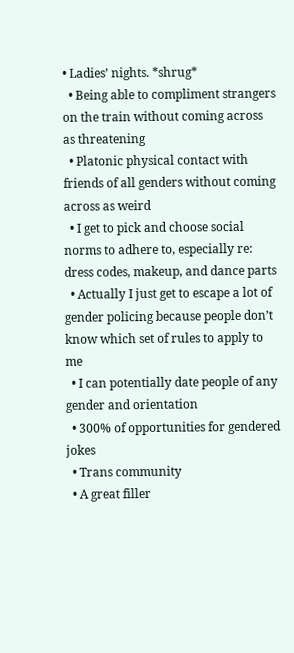• Ladies’ nights. *shrug*
  • Being able to compliment strangers on the train without coming across as threatening
  • Platonic physical contact with friends of all genders without coming across as weird
  • I get to pick and choose social norms to adhere to, especially re: dress codes, makeup, and dance parts
  • Actually I just get to escape a lot of gender policing because people don’t know which set of rules to apply to me
  • I can potentially date people of any gender and orientation
  • 300% of opportunities for gendered jokes
  • Trans community
  • A great filler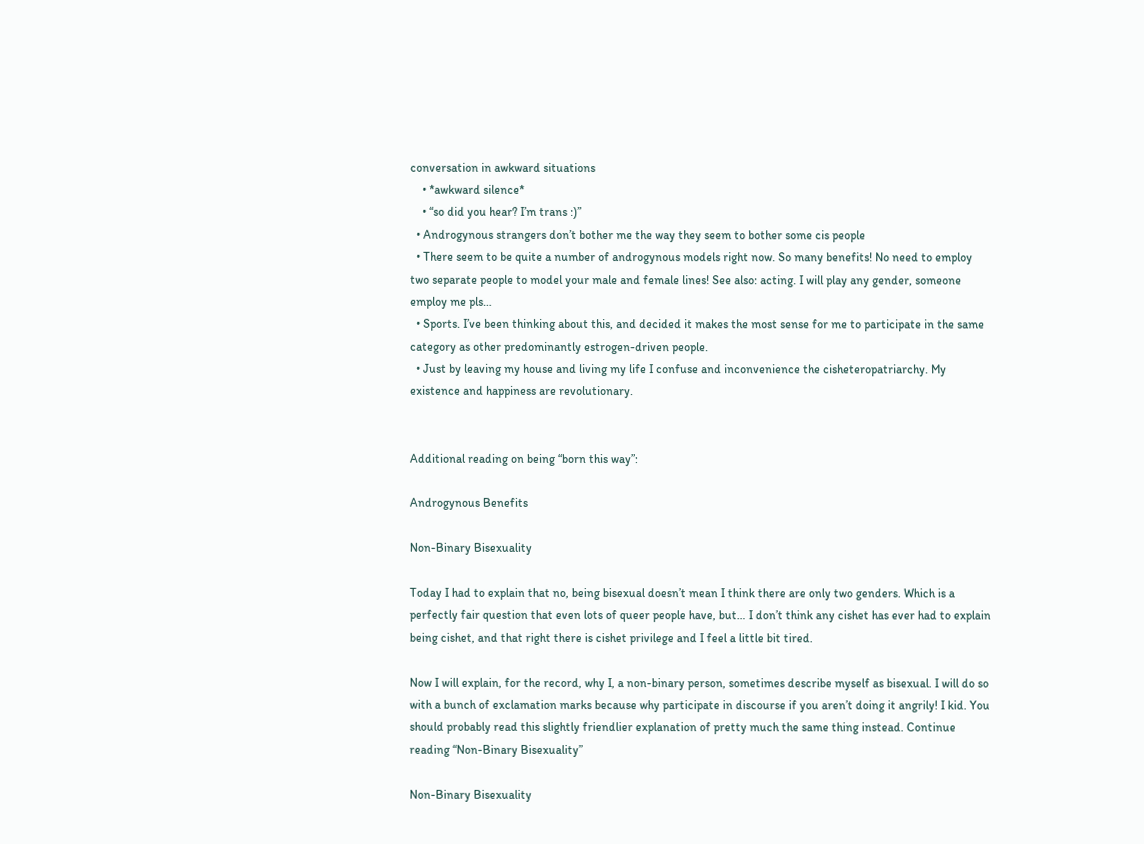conversation in awkward situations
    • *awkward silence*
    • “so did you hear? I’m trans :)”
  • Androgynous strangers don’t bother me the way they seem to bother some cis people
  • There seem to be quite a number of androgynous models right now. So many benefits! No need to employ two separate people to model your male and female lines! See also: acting. I will play any gender, someone employ me pls…
  • Sports. I’ve been thinking about this, and decided it makes the most sense for me to participate in the same category as other predominantly estrogen-driven people.
  • Just by leaving my house and living my life I confuse and inconvenience the cisheteropatriarchy. My existence and happiness are revolutionary.


Additional reading on being “born this way”:

Androgynous Benefits

Non-Binary Bisexuality

Today I had to explain that no, being bisexual doesn’t mean I think there are only two genders. Which is a perfectly fair question that even lots of queer people have, but… I don’t think any cishet has ever had to explain being cishet, and that right there is cishet privilege and I feel a little bit tired.

Now I will explain, for the record, why I, a non-binary person, sometimes describe myself as bisexual. I will do so with a bunch of exclamation marks because why participate in discourse if you aren’t doing it angrily! I kid. You should probably read this slightly friendlier explanation of pretty much the same thing instead. Continue reading “Non-Binary Bisexuality”

Non-Binary Bisexuality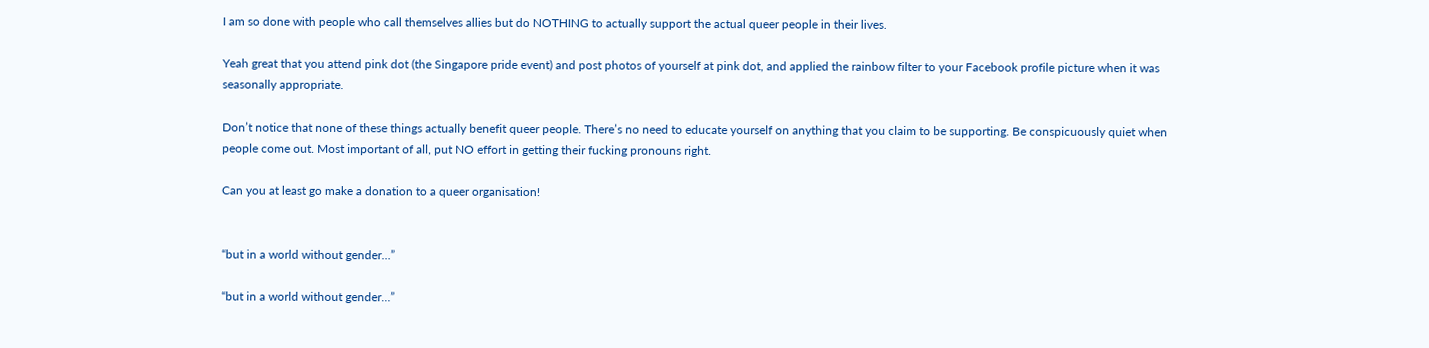I am so done with people who call themselves allies but do NOTHING to actually support the actual queer people in their lives.

Yeah great that you attend pink dot (the Singapore pride event) and post photos of yourself at pink dot, and applied the rainbow filter to your Facebook profile picture when it was seasonally appropriate.

Don’t notice that none of these things actually benefit queer people. There’s no need to educate yourself on anything that you claim to be supporting. Be conspicuously quiet when people come out. Most important of all, put NO effort in getting their fucking pronouns right.

Can you at least go make a donation to a queer organisation!


“but in a world without gender…”

“but in a world without gender…”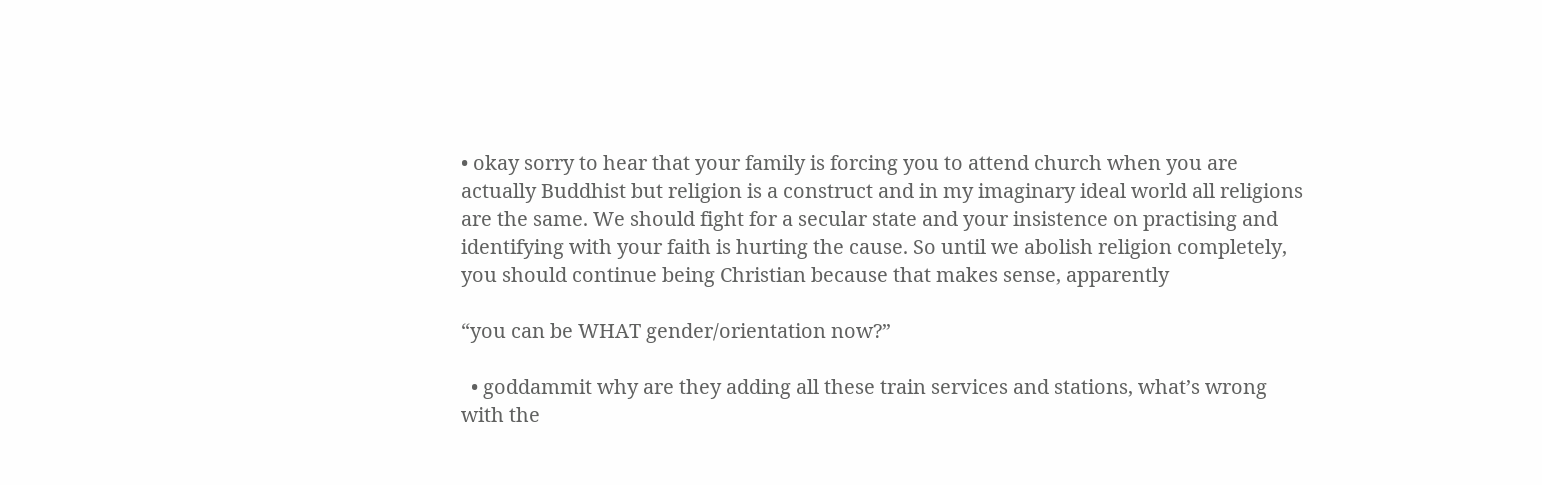• okay sorry to hear that your family is forcing you to attend church when you are actually Buddhist but religion is a construct and in my imaginary ideal world all religions are the same. We should fight for a secular state and your insistence on practising and identifying with your faith is hurting the cause. So until we abolish religion completely, you should continue being Christian because that makes sense, apparently

“you can be WHAT gender/orientation now?”

  • goddammit why are they adding all these train services and stations, what’s wrong with the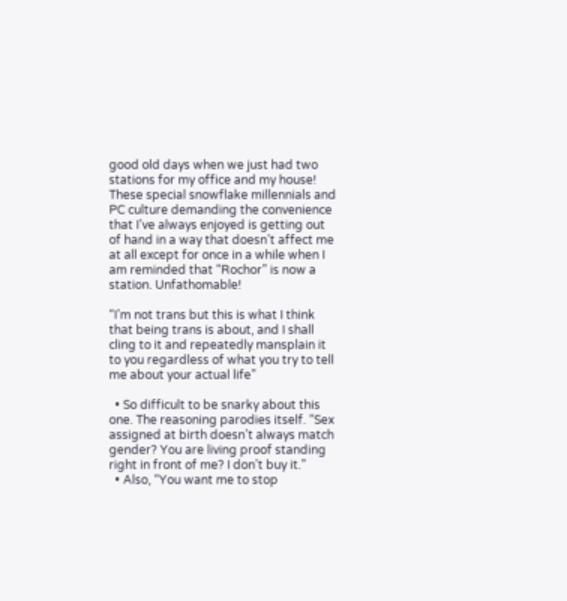good old days when we just had two stations for my office and my house! These special snowflake millennials and PC culture demanding the convenience that I’ve always enjoyed is getting out of hand in a way that doesn’t affect me at all except for once in a while when I am reminded that “Rochor” is now a station. Unfathomable!

“I’m not trans but this is what I think that being trans is about, and I shall cling to it and repeatedly mansplain it to you regardless of what you try to tell me about your actual life”

  • So difficult to be snarky about this one. The reasoning parodies itself. “Sex assigned at birth doesn’t always match gender? You are living proof standing right in front of me? I don’t buy it.”
  • Also, “You want me to stop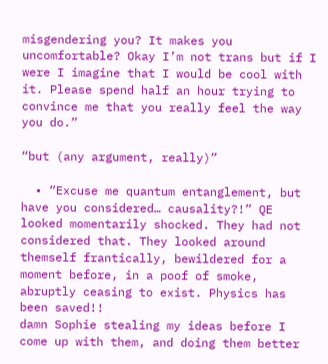misgendering you? It makes you uncomfortable? Okay I’m not trans but if I were I imagine that I would be cool with it. Please spend half an hour trying to convince me that you really feel the way you do.”

“but (any argument, really)”

  • “Excuse me quantum entanglement, but have you considered… causality?!” QE looked momentarily shocked. They had not considered that. They looked around themself frantically, bewildered for a moment before, in a poof of smoke, abruptly ceasing to exist. Physics has been saved!!
damn Sophie stealing my ideas before I come up with them, and doing them better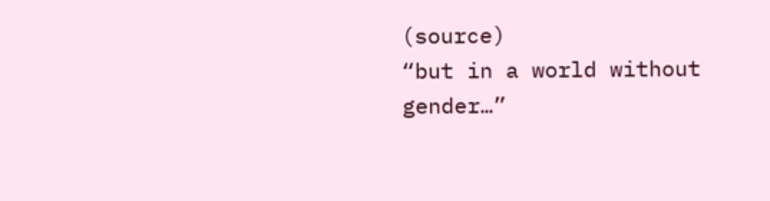(source)
“but in a world without gender…”